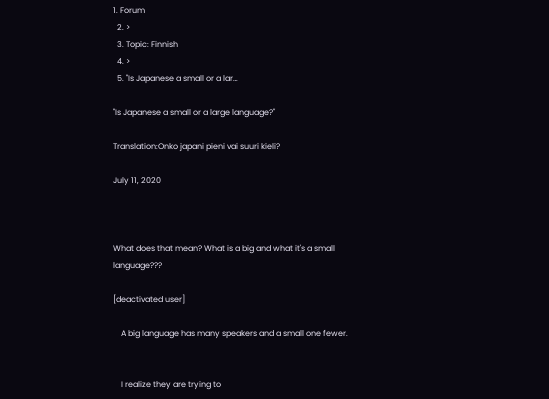1. Forum
  2. >
  3. Topic: Finnish
  4. >
  5. "Is Japanese a small or a lar…

"Is Japanese a small or a large language?"

Translation:Onko japani pieni vai suuri kieli?

July 11, 2020



What does that mean? What is a big and what it's a small language???

[deactivated user]

    A big language has many speakers and a small one fewer.


    I realize they are trying to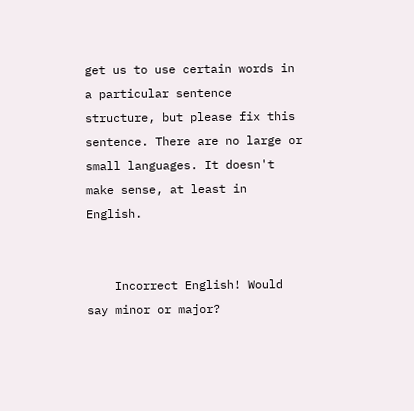get us to use certain words in a particular sentence structure, but please fix this sentence. There are no large or small languages. It doesn't make sense, at least in English.


    Incorrect English! Would say minor or major?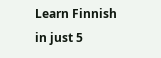Learn Finnish in just 5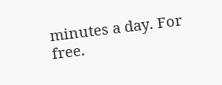minutes a day. For free.